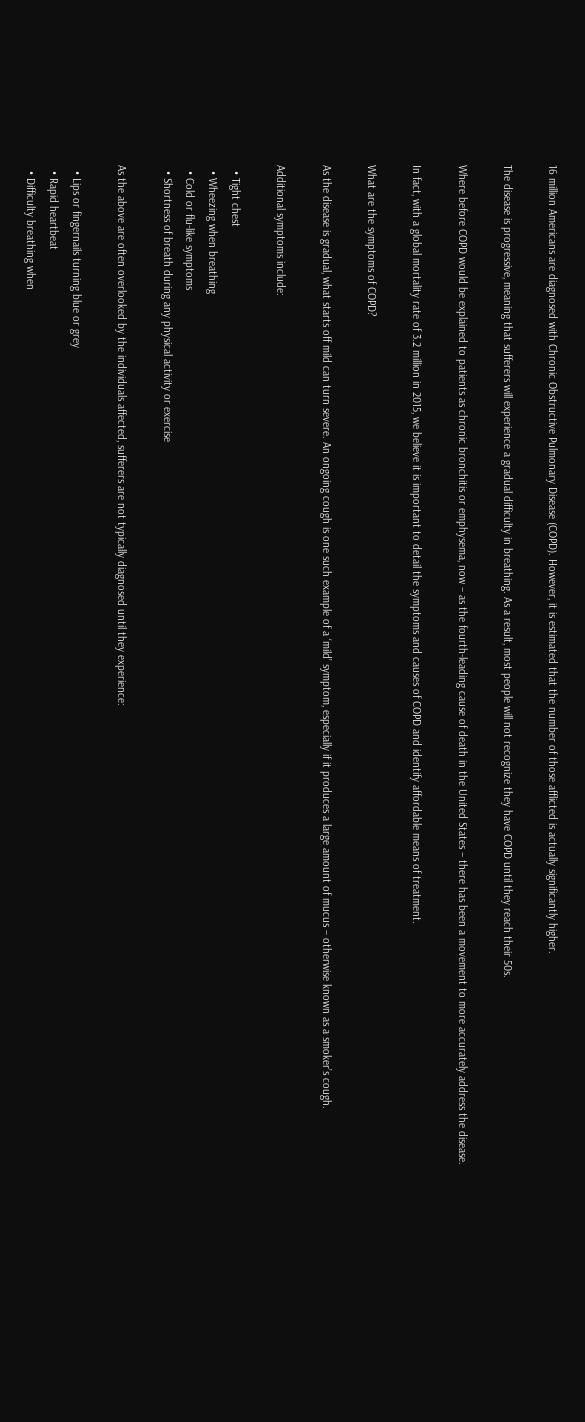16 million Americans are diagnosed with Chronic Obstructive Pulmonary Disease (COPD). However, it is estimated that the number of those afflicted is actually significantly higher.

The disease is progressive, meaning that sufferers will experience a gradual difficulty in breathing. As a result, most people will not recognize they have COPD until they reach their 50s.

Where before COPD would be explained to patients as chronic bronchitis or emphysema, now – as the fourth-leading cause of death in the United States – there has been a movement to more accurately address the disease.

In fact, with a global mortality rate of 3.2 million in 2015, we believe it is important to detail the symptoms and causes of COPD and identify affordable means of treatment.

What are the symptoms of COPD?

As the disease is gradual, what starts off mild can turn severe. An ongoing cough is one such example of a ‘mild’ symptom, especially if it produces a large amount of mucus – otherwise known as a smoker’s cough.

Additional symptoms include:

  • Tight chest
  • Wheezing when breathing
  • Cold or flu-like symptoms
  • Shortness of breath during any physical activity or exercise

As the above are often overlooked by the individuals affected, sufferers are not typically diagnosed until they experience:

  • Lips or fingernails turning blue or grey
  • Rapid heartbeat
  • Difficulty breathing when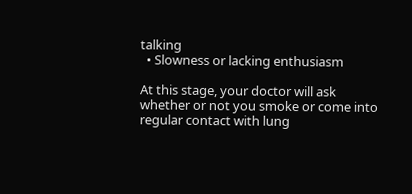talking
  • Slowness or lacking enthusiasm

At this stage, your doctor will ask whether or not you smoke or come into regular contact with lung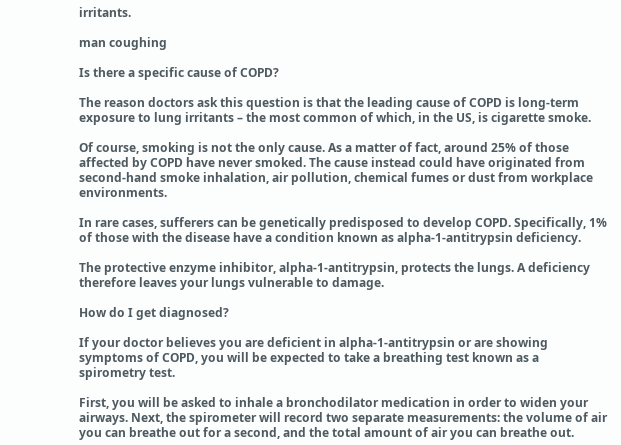irritants.

man coughing

Is there a specific cause of COPD?

The reason doctors ask this question is that the leading cause of COPD is long-term exposure to lung irritants – the most common of which, in the US, is cigarette smoke.

Of course, smoking is not the only cause. As a matter of fact, around 25% of those affected by COPD have never smoked. The cause instead could have originated from second-hand smoke inhalation, air pollution, chemical fumes or dust from workplace environments.

In rare cases, sufferers can be genetically predisposed to develop COPD. Specifically, 1% of those with the disease have a condition known as alpha-1-antitrypsin deficiency.

The protective enzyme inhibitor, alpha-1-antitrypsin, protects the lungs. A deficiency therefore leaves your lungs vulnerable to damage.

How do I get diagnosed?

If your doctor believes you are deficient in alpha-1-antitrypsin or are showing symptoms of COPD, you will be expected to take a breathing test known as a spirometry test.

First, you will be asked to inhale a bronchodilator medication in order to widen your airways. Next, the spirometer will record two separate measurements: the volume of air you can breathe out for a second, and the total amount of air you can breathe out.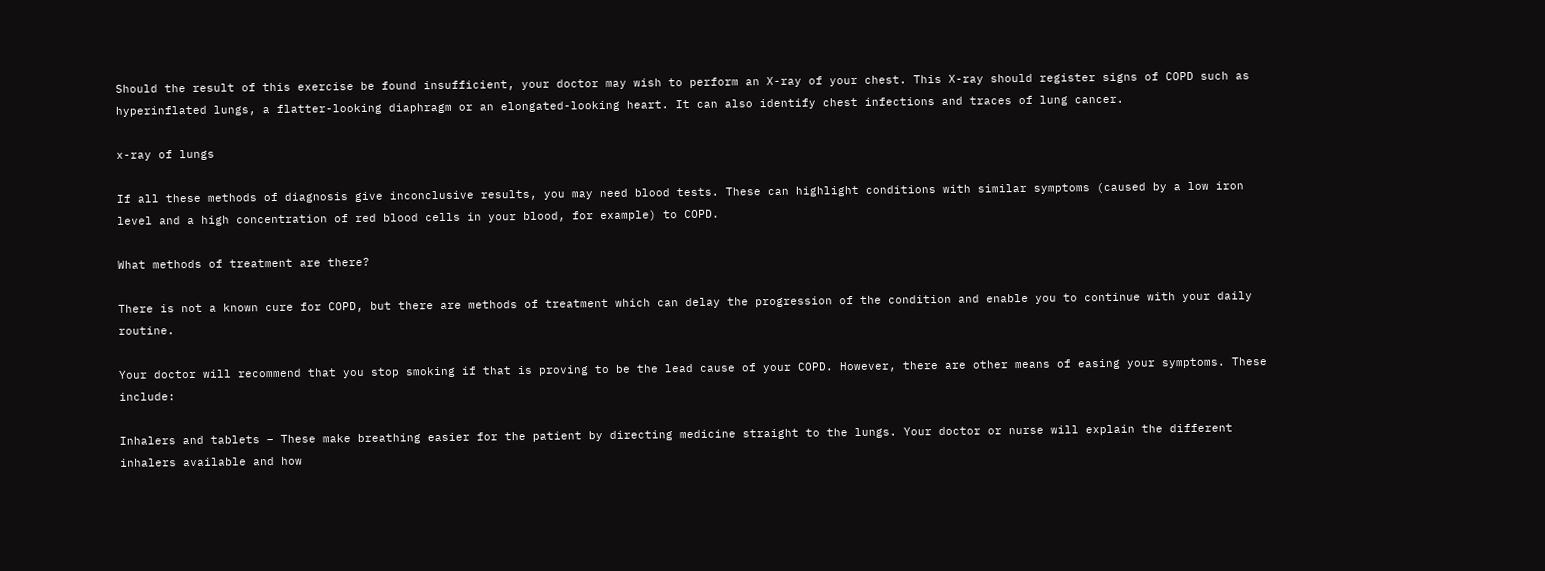Should the result of this exercise be found insufficient, your doctor may wish to perform an X-ray of your chest. This X-ray should register signs of COPD such as hyperinflated lungs, a flatter-looking diaphragm or an elongated-looking heart. It can also identify chest infections and traces of lung cancer.

x-ray of lungs

If all these methods of diagnosis give inconclusive results, you may need blood tests. These can highlight conditions with similar symptoms (caused by a low iron level and a high concentration of red blood cells in your blood, for example) to COPD.

What methods of treatment are there?

There is not a known cure for COPD, but there are methods of treatment which can delay the progression of the condition and enable you to continue with your daily routine.

Your doctor will recommend that you stop smoking if that is proving to be the lead cause of your COPD. However, there are other means of easing your symptoms. These include:

Inhalers and tablets – These make breathing easier for the patient by directing medicine straight to the lungs. Your doctor or nurse will explain the different inhalers available and how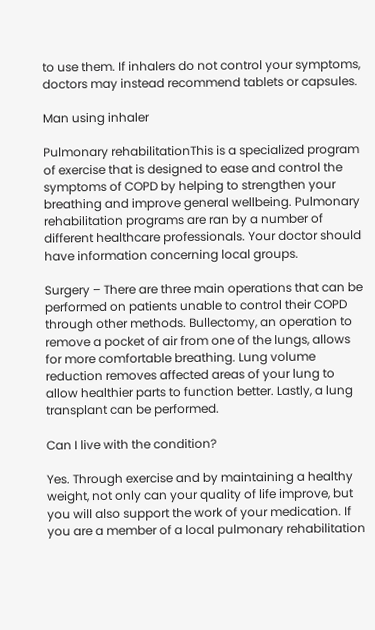to use them. If inhalers do not control your symptoms, doctors may instead recommend tablets or capsules.

Man using inhaler

Pulmonary rehabilitationThis is a specialized program of exercise that is designed to ease and control the symptoms of COPD by helping to strengthen your breathing and improve general wellbeing. Pulmonary rehabilitation programs are ran by a number of different healthcare professionals. Your doctor should have information concerning local groups.

Surgery – There are three main operations that can be performed on patients unable to control their COPD through other methods. Bullectomy, an operation to remove a pocket of air from one of the lungs, allows for more comfortable breathing. Lung volume reduction removes affected areas of your lung to allow healthier parts to function better. Lastly, a lung transplant can be performed.

Can I live with the condition?

Yes. Through exercise and by maintaining a healthy weight, not only can your quality of life improve, but you will also support the work of your medication. If you are a member of a local pulmonary rehabilitation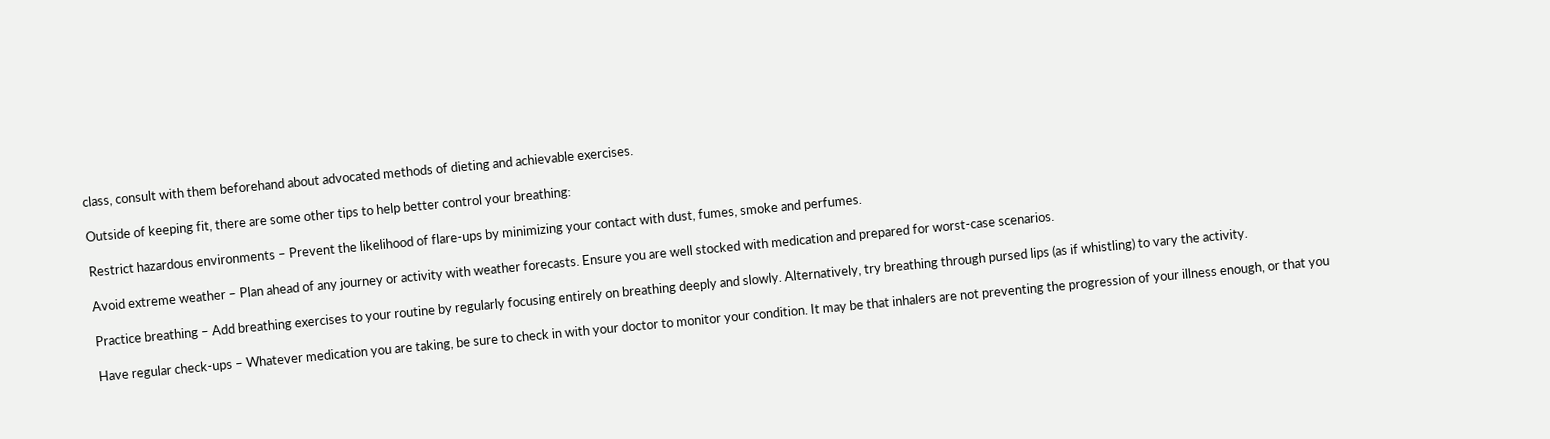class, consult with them beforehand about advocated methods of dieting and achievable exercises.

Outside of keeping fit, there are some other tips to help better control your breathing:

Restrict hazardous environments – Prevent the likelihood of flare-ups by minimizing your contact with dust, fumes, smoke and perfumes.

Avoid extreme weather – Plan ahead of any journey or activity with weather forecasts. Ensure you are well stocked with medication and prepared for worst-case scenarios.

Practice breathing – Add breathing exercises to your routine by regularly focusing entirely on breathing deeply and slowly. Alternatively, try breathing through pursed lips (as if whistling) to vary the activity.

Have regular check-ups – Whatever medication you are taking, be sure to check in with your doctor to monitor your condition. It may be that inhalers are not preventing the progression of your illness enough, or that you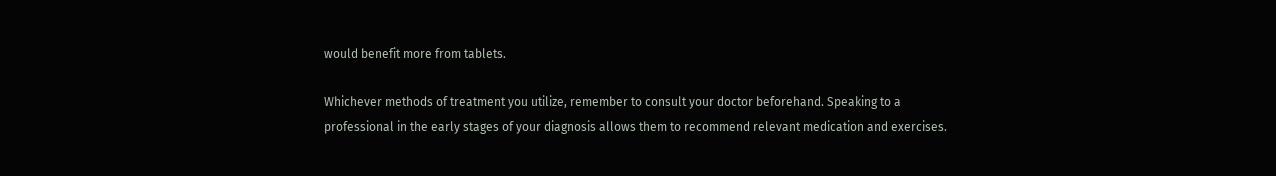would benefit more from tablets.

Whichever methods of treatment you utilize, remember to consult your doctor beforehand. Speaking to a professional in the early stages of your diagnosis allows them to recommend relevant medication and exercises.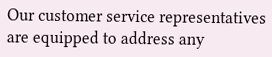Our customer service representatives are equipped to address any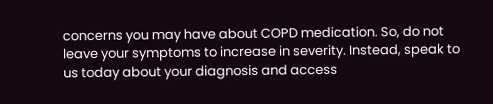concerns you may have about COPD medication. So, do not leave your symptoms to increase in severity. Instead, speak to us today about your diagnosis and access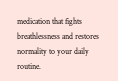medication that fights breathlessness and restores normality to your daily routine.